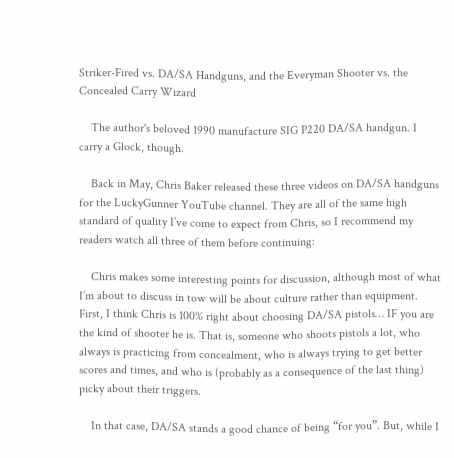Striker-Fired vs. DA/SA Handguns, and the Everyman Shooter vs. the Concealed Carry Wizard

    The author's beloved 1990 manufacture SIG P220 DA/SA handgun. I carry a Glock, though.

    Back in May, Chris Baker released these three videos on DA/SA handguns for the LuckyGunner YouTube channel. They are all of the same high standard of quality I’ve come to expect from Chris, so I recommend my readers watch all three of them before continuing:

    Chris makes some interesting points for discussion, although most of what I’m about to discuss in tow will be about culture rather than equipment. First, I think Chris is 100% right about choosing DA/SA pistols… IF you are the kind of shooter he is. That is, someone who shoots pistols a lot, who always is practicing from concealment, who is always trying to get better scores and times, and who is (probably as a consequence of the last thing) picky about their triggers.

    In that case, DA/SA stands a good chance of being “for you”. But, while I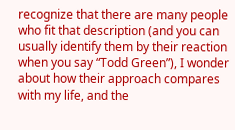recognize that there are many people who fit that description (and you can usually identify them by their reaction when you say “Todd Green”), I wonder about how their approach compares with my life, and the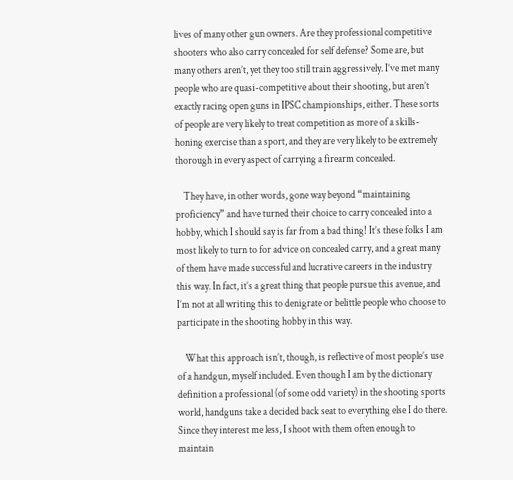lives of many other gun owners. Are they professional competitive shooters who also carry concealed for self defense? Some are, but many others aren’t, yet they too still train aggressively. I’ve met many people who are quasi-competitive about their shooting, but aren’t exactly racing open guns in IPSC championships, either. These sorts of people are very likely to treat competition as more of a skills-honing exercise than a sport, and they are very likely to be extremely thorough in every aspect of carrying a firearm concealed.

    They have, in other words, gone way beyond “maintaining proficiency” and have turned their choice to carry concealed into a hobby, which I should say is far from a bad thing! It’s these folks I am most likely to turn to for advice on concealed carry, and a great many of them have made successful and lucrative careers in the industry this way. In fact, it’s a great thing that people pursue this avenue, and I’m not at all writing this to denigrate or belittle people who choose to participate in the shooting hobby in this way.

    What this approach isn’t, though, is reflective of most people’s use of a handgun, myself included. Even though I am by the dictionary definition a professional (of some odd variety) in the shooting sports world, handguns take a decided back seat to everything else I do there. Since they interest me less, I shoot with them often enough to maintain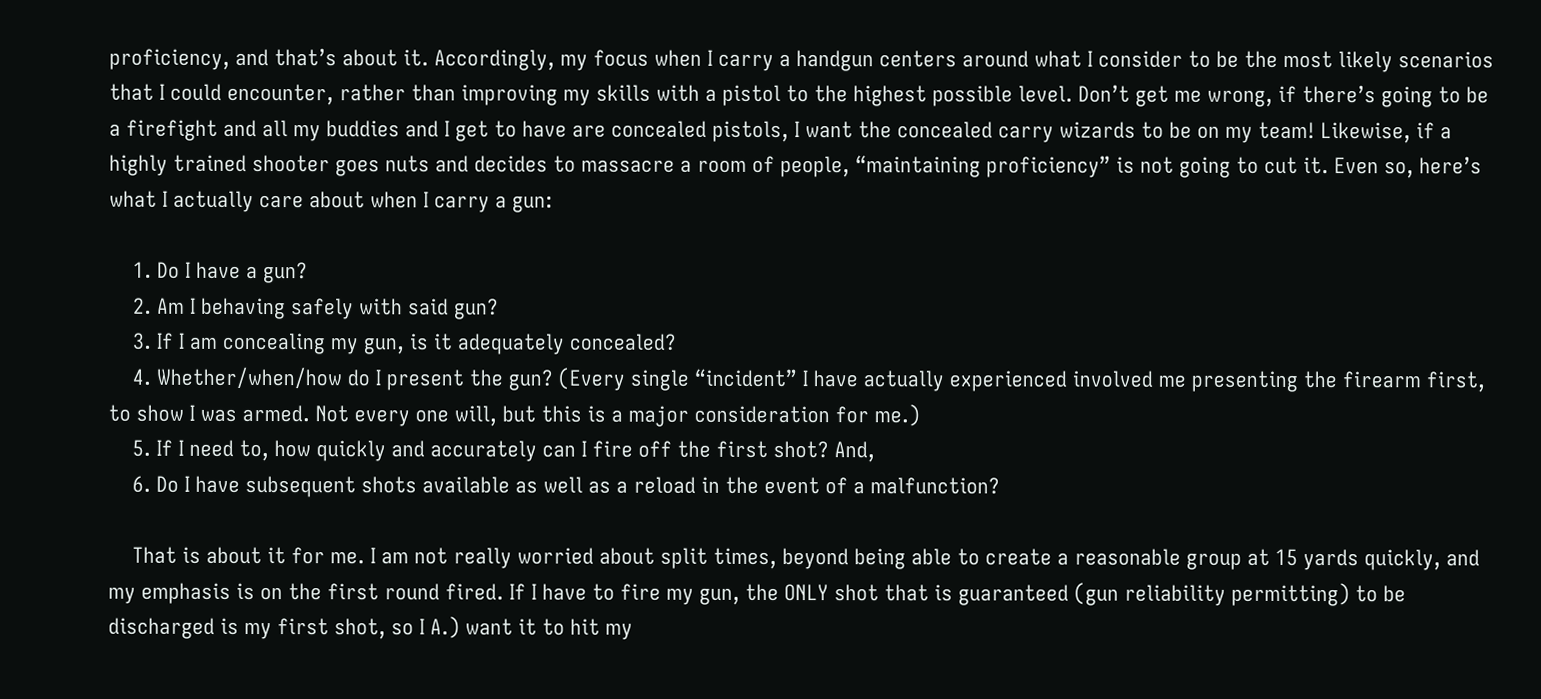proficiency, and that’s about it. Accordingly, my focus when I carry a handgun centers around what I consider to be the most likely scenarios that I could encounter, rather than improving my skills with a pistol to the highest possible level. Don’t get me wrong, if there’s going to be a firefight and all my buddies and I get to have are concealed pistols, I want the concealed carry wizards to be on my team! Likewise, if a highly trained shooter goes nuts and decides to massacre a room of people, “maintaining proficiency” is not going to cut it. Even so, here’s what I actually care about when I carry a gun:

    1. Do I have a gun?
    2. Am I behaving safely with said gun?
    3. If I am concealing my gun, is it adequately concealed?
    4. Whether/when/how do I present the gun? (Every single “incident” I have actually experienced involved me presenting the firearm first, to show I was armed. Not every one will, but this is a major consideration for me.)
    5. If I need to, how quickly and accurately can I fire off the first shot? And,
    6. Do I have subsequent shots available as well as a reload in the event of a malfunction?

    That is about it for me. I am not really worried about split times, beyond being able to create a reasonable group at 15 yards quickly, and my emphasis is on the first round fired. If I have to fire my gun, the ONLY shot that is guaranteed (gun reliability permitting) to be discharged is my first shot, so I A.) want it to hit my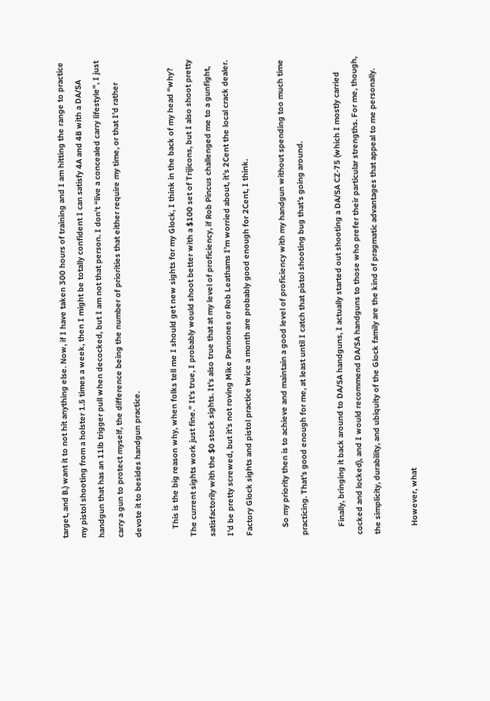target, and B.) want it to not hit anything else. Now, if I have taken 300 hours of training and I am hitting the range to practice my pistol shooting from a holster 1.5 times a week, then I might be totally confident I can satisfy 4A and 4B with a DA/SA handgun that has an 11lb trigger pull when decocked, but I am not that person. I don’t “live a concealed carry lifestyle”, I just carry a gun to protect myself, the difference being the number of priorities that either require my time, or that I’d rather devote it to besides handgun practice.

    This is the big reason why, when folks tell me I should get new sights for my Glock, I think in the back of my head “why? The current sights work just fine.” It’s true, I probably would shoot better with a $100 set of Trijicons, but I also shoot pretty satisfactorily with the $0 stock sights. It’s also true that at my level of proficiency, if Rob Pincus challenged me to a gunfight, I’d be pretty screwed, but it’s not roving Mike Pannones or Rob Leathams I’m worried about, it’s 2Cent the local crack dealer. Factory Glock sights and pistol practice twice a month are probably good enough for 2Cent, I think.

    So my priority then is to achieve and maintain a good level of proficiency with my handgun without spending too much time practicing. That’s good enough for me, at least until I catch that pistol shooting bug that’s going around.

    Finally, bringing it back around to DA/SA handguns, I actually started out shooting a DA/SA CZ-75 (which I mostly carried cocked and locked), and I would recommend DA/SA handguns to those who prefer their particular strengths. For me, though, the simplicity, durability, and ubiquity of the Glock family are the kind of pragmatic advantages that appeal to me personally.

    However, what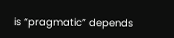is “pragmatic” depends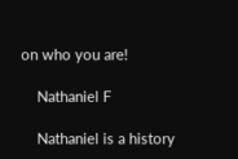on who you are!

    Nathaniel F

    Nathaniel is a history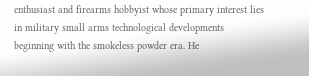enthusiast and firearms hobbyist whose primary interest lies in military small arms technological developments beginning with the smokeless powder era. He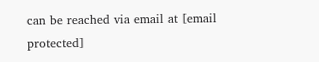can be reached via email at [email protected]